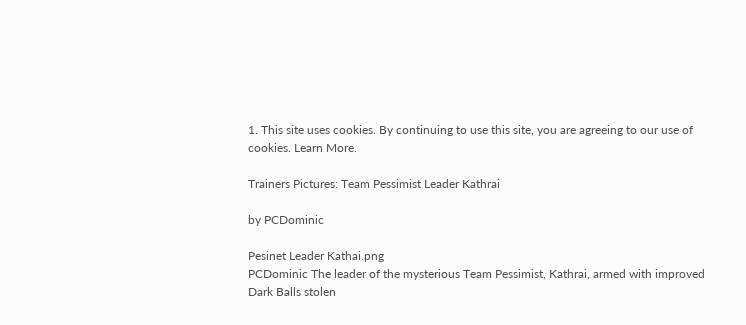1. This site uses cookies. By continuing to use this site, you are agreeing to our use of cookies. Learn More.

Trainers Pictures: Team Pessimist Leader Kathrai

by PCDominic

Pesinet Leader Kathai.png
PCDominic The leader of the mysterious Team Pessimist, Kathrai, armed with improved Dark Balls stolen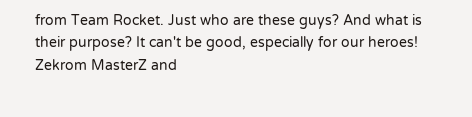from Team Rocket. Just who are these guys? And what is their purpose? It can't be good, especially for our heroes!
Zekrom MasterZ and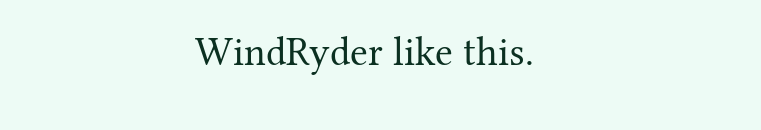WindRyder like this.